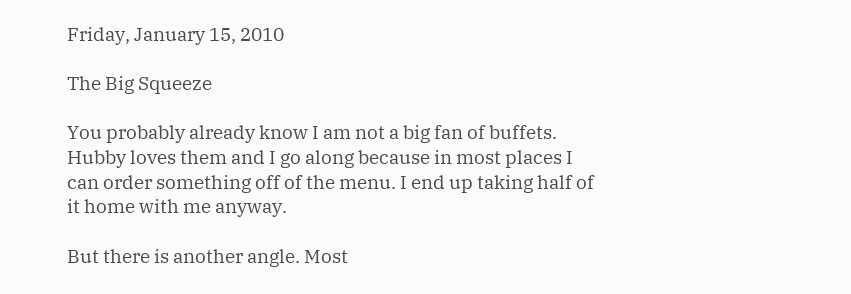Friday, January 15, 2010

The Big Squeeze

You probably already know I am not a big fan of buffets. Hubby loves them and I go along because in most places I can order something off of the menu. I end up taking half of it home with me anyway.

But there is another angle. Most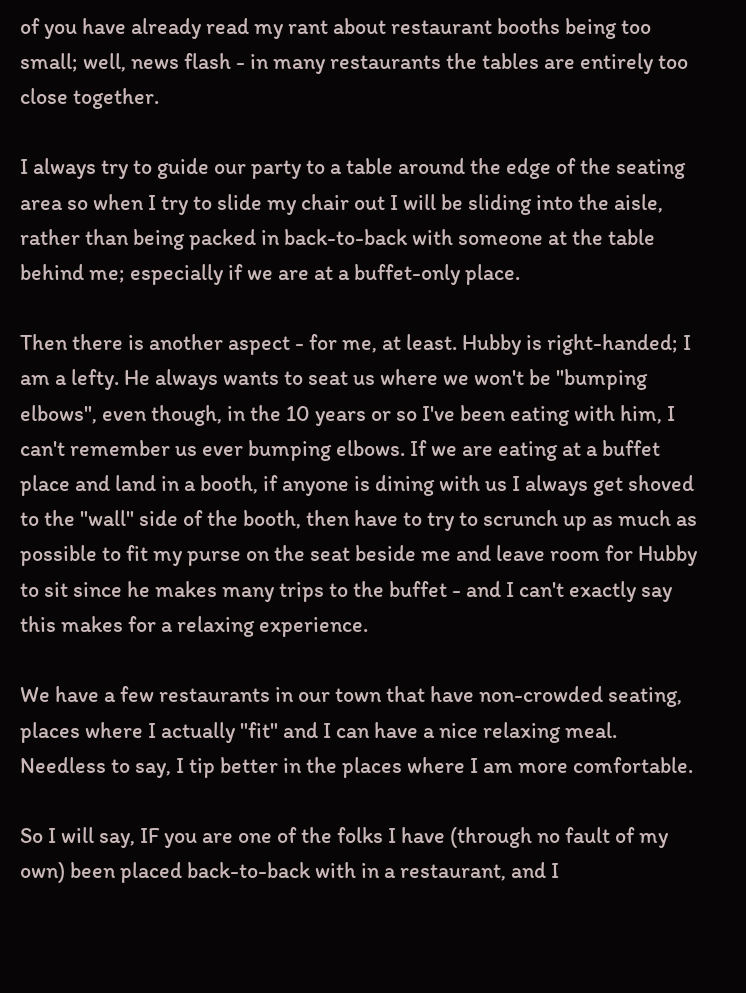of you have already read my rant about restaurant booths being too small; well, news flash - in many restaurants the tables are entirely too close together.

I always try to guide our party to a table around the edge of the seating area so when I try to slide my chair out I will be sliding into the aisle, rather than being packed in back-to-back with someone at the table behind me; especially if we are at a buffet-only place.

Then there is another aspect - for me, at least. Hubby is right-handed; I am a lefty. He always wants to seat us where we won't be "bumping elbows", even though, in the 10 years or so I've been eating with him, I can't remember us ever bumping elbows. If we are eating at a buffet place and land in a booth, if anyone is dining with us I always get shoved to the "wall" side of the booth, then have to try to scrunch up as much as possible to fit my purse on the seat beside me and leave room for Hubby to sit since he makes many trips to the buffet - and I can't exactly say this makes for a relaxing experience.

We have a few restaurants in our town that have non-crowded seating, places where I actually "fit" and I can have a nice relaxing meal. Needless to say, I tip better in the places where I am more comfortable.

So I will say, IF you are one of the folks I have (through no fault of my own) been placed back-to-back with in a restaurant, and I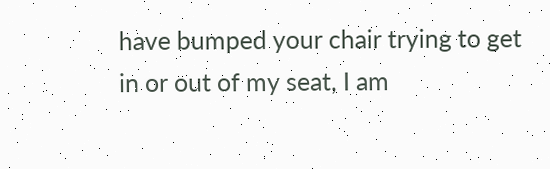have bumped your chair trying to get in or out of my seat, I am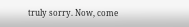truly sorry. Now, come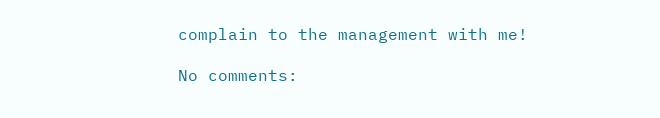complain to the management with me!

No comments: